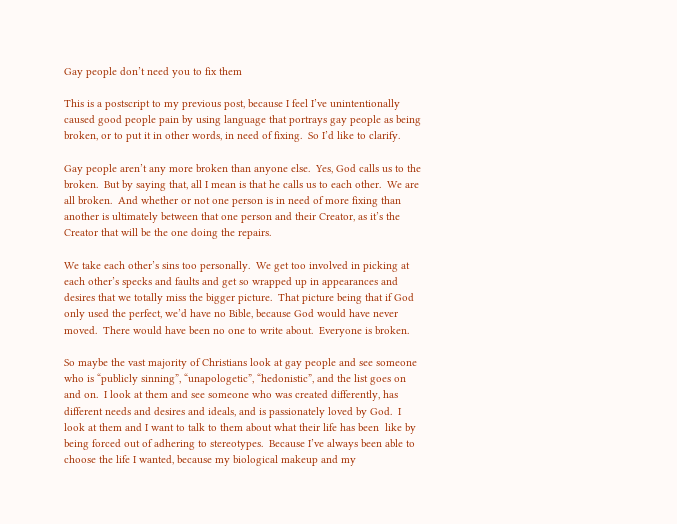Gay people don’t need you to fix them

This is a postscript to my previous post, because I feel I’ve unintentionally caused good people pain by using language that portrays gay people as being broken, or to put it in other words, in need of fixing.  So I’d like to clarify.

Gay people aren’t any more broken than anyone else.  Yes, God calls us to the broken.  But by saying that, all I mean is that he calls us to each other.  We are all broken.  And whether or not one person is in need of more fixing than another is ultimately between that one person and their Creator, as it’s the Creator that will be the one doing the repairs.

We take each other’s sins too personally.  We get too involved in picking at each other’s specks and faults and get so wrapped up in appearances and desires that we totally miss the bigger picture.  That picture being that if God only used the perfect, we’d have no Bible, because God would have never moved.  There would have been no one to write about.  Everyone is broken.

So maybe the vast majority of Christians look at gay people and see someone who is “publicly sinning”, “unapologetic”, “hedonistic”, and the list goes on and on.  I look at them and see someone who was created differently, has different needs and desires and ideals, and is passionately loved by God.  I look at them and I want to talk to them about what their life has been  like by being forced out of adhering to stereotypes.  Because I’ve always been able to choose the life I wanted, because my biological makeup and my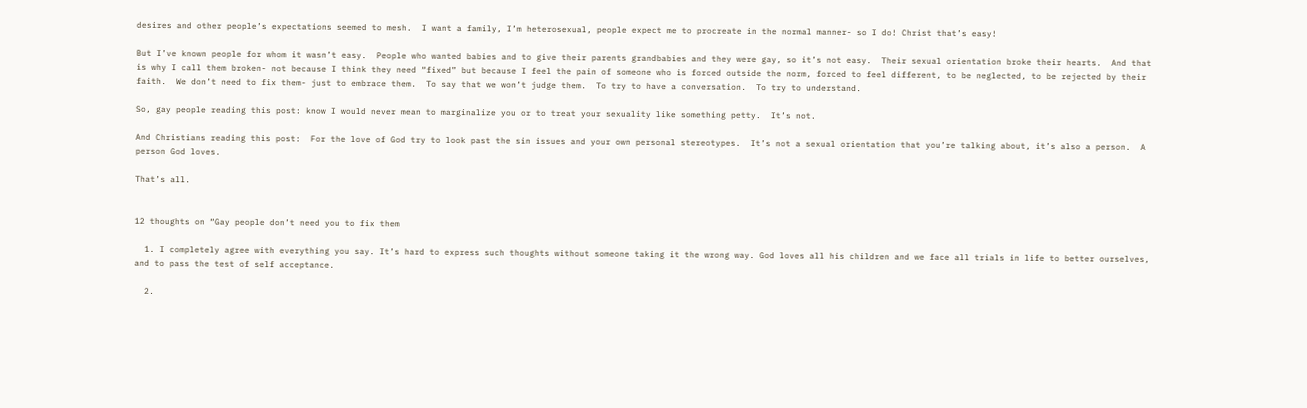desires and other people’s expectations seemed to mesh.  I want a family, I’m heterosexual, people expect me to procreate in the normal manner- so I do! Christ that’s easy!

But I’ve known people for whom it wasn’t easy.  People who wanted babies and to give their parents grandbabies and they were gay, so it’s not easy.  Their sexual orientation broke their hearts.  And that is why I call them broken- not because I think they need “fixed” but because I feel the pain of someone who is forced outside the norm, forced to feel different, to be neglected, to be rejected by their faith.  We don’t need to fix them- just to embrace them.  To say that we won’t judge them.  To try to have a conversation.  To try to understand.

So, gay people reading this post: know I would never mean to marginalize you or to treat your sexuality like something petty.  It’s not.

And Christians reading this post:  For the love of God try to look past the sin issues and your own personal stereotypes.  It’s not a sexual orientation that you’re talking about, it’s also a person.  A person God loves.

That’s all.


12 thoughts on “Gay people don’t need you to fix them

  1. I completely agree with everything you say. It’s hard to express such thoughts without someone taking it the wrong way. God loves all his children and we face all trials in life to better ourselves, and to pass the test of self acceptance.

  2.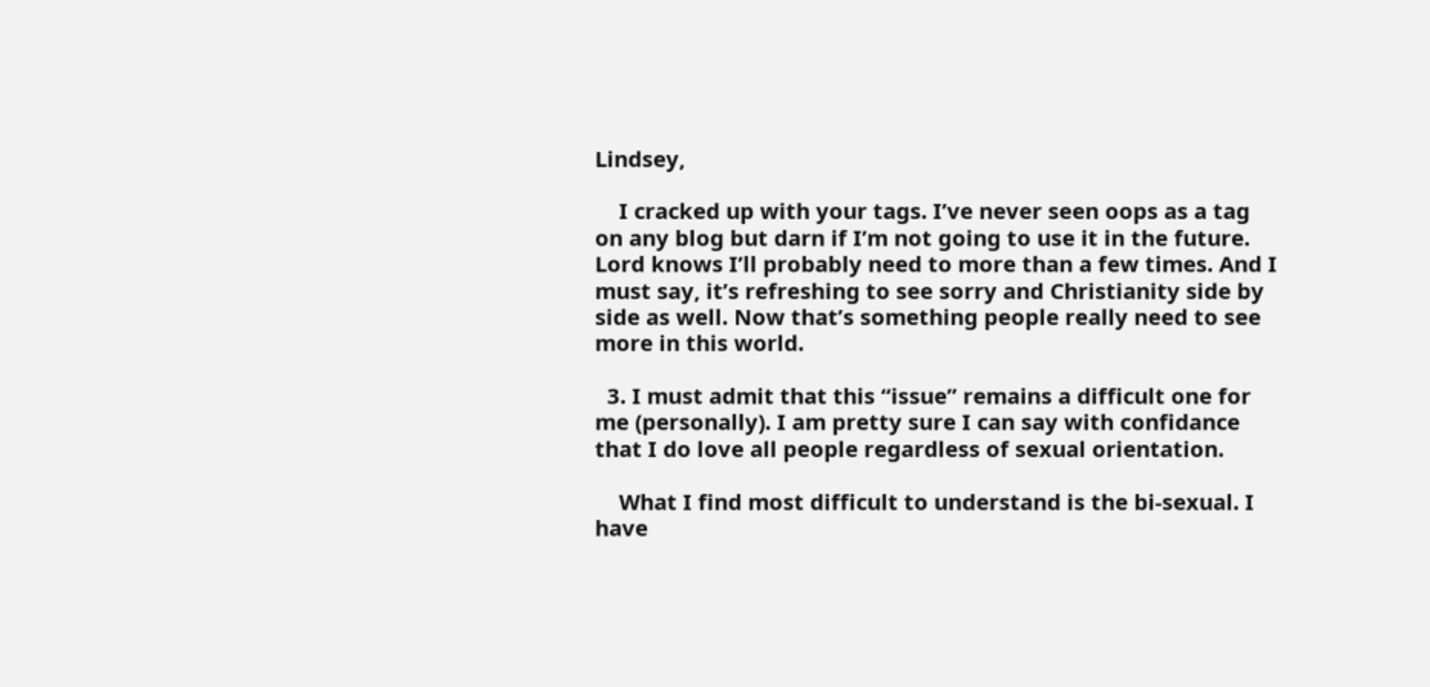Lindsey,

    I cracked up with your tags. I’ve never seen oops as a tag on any blog but darn if I’m not going to use it in the future. Lord knows I’ll probably need to more than a few times. And I must say, it’s refreshing to see sorry and Christianity side by side as well. Now that’s something people really need to see more in this world.

  3. I must admit that this “issue” remains a difficult one for me (personally). I am pretty sure I can say with confidance that I do love all people regardless of sexual orientation.

    What I find most difficult to understand is the bi-sexual. I have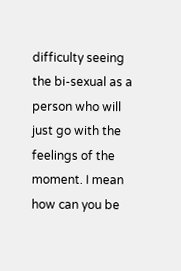difficulty seeing the bi-sexual as a person who will just go with the feelings of the moment. I mean how can you be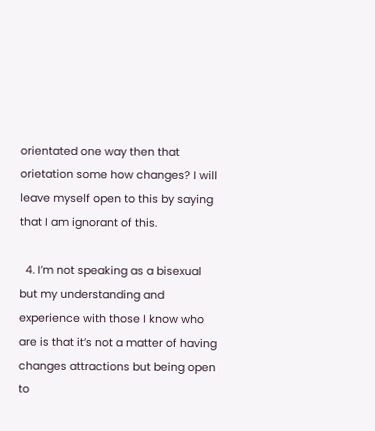orientated one way then that orietation some how changes? I will leave myself open to this by saying that I am ignorant of this.

  4. I’m not speaking as a bisexual but my understanding and experience with those I know who are is that it’s not a matter of having changes attractions but being open to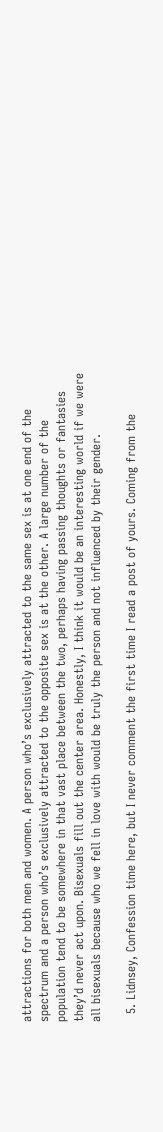attractions for both men and women. A person who’s exclusively attracted to the same sex is at one end of the spectrum and a person who’s exclusively attracted to the opposite sex is at the other. A large number of the population tend to be somewhere in that vast place between the two, perhaps having passing thoughts or fantasies they’d never act upon. Bisexuals fill out the center area. Honestly, I think it would be an interesting world if we were all bisexuals because who we fell in love with would be truly the person and not influenced by their gender.

  5. Lidnsey, Confession time here, but I never comment the first time I read a post of yours. Coming from the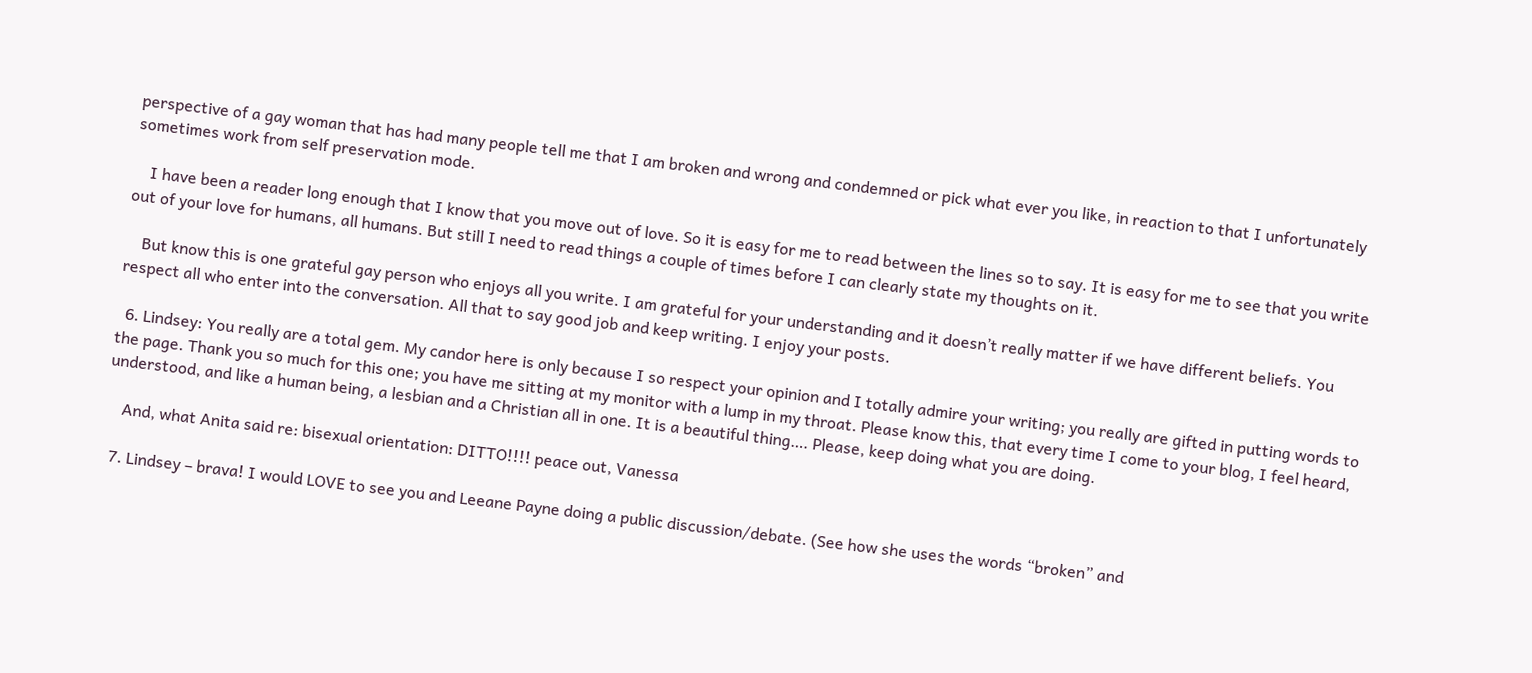perspective of a gay woman that has had many people tell me that I am broken and wrong and condemned or pick what ever you like, in reaction to that I unfortunately sometimes work from self preservation mode.

    I have been a reader long enough that I know that you move out of love. So it is easy for me to read between the lines so to say. It is easy for me to see that you write out of your love for humans, all humans. But still I need to read things a couple of times before I can clearly state my thoughts on it.

    But know this is one grateful gay person who enjoys all you write. I am grateful for your understanding and it doesn’t really matter if we have different beliefs. You respect all who enter into the conversation. All that to say good job and keep writing. I enjoy your posts.

  6. Lindsey: You really are a total gem. My candor here is only because I so respect your opinion and I totally admire your writing; you really are gifted in putting words to the page. Thank you so much for this one; you have me sitting at my monitor with a lump in my throat. Please know this, that every time I come to your blog, I feel heard, understood, and like a human being, a lesbian and a Christian all in one. It is a beautiful thing…. Please, keep doing what you are doing.

    And, what Anita said re: bisexual orientation: DITTO!!!! peace out, Vanessa

  7. Lindsey – brava! I would LOVE to see you and Leeane Payne doing a public discussion/debate. (See how she uses the words “broken” and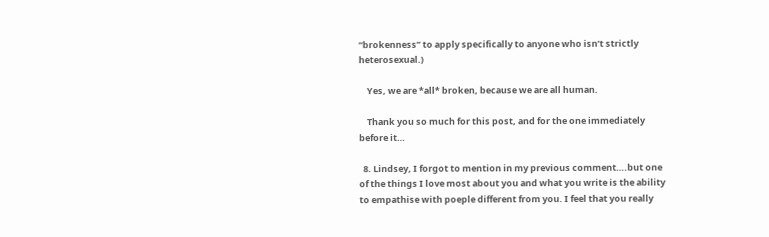“brokenness” to apply specifically to anyone who isn’t strictly heterosexual.)

    Yes, we are *all* broken, because we are all human.

    Thank you so much for this post, and for the one immediately before it…

  8. Lindsey, I forgot to mention in my previous comment….but one of the things I love most about you and what you write is the ability to empathise with poeple different from you. I feel that you really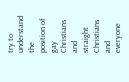try to understand the position of gay Christians and straight Christians and everyone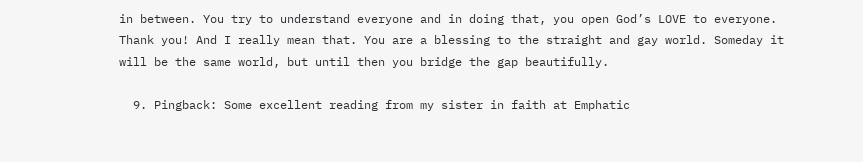in between. You try to understand everyone and in doing that, you open God’s LOVE to everyone. Thank you! And I really mean that. You are a blessing to the straight and gay world. Someday it will be the same world, but until then you bridge the gap beautifully.

  9. Pingback: Some excellent reading from my sister in faith at Emphatic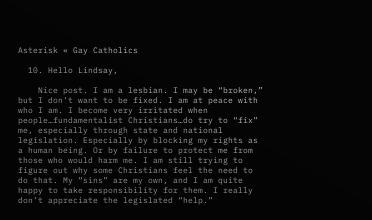Asterisk « Gay Catholics

  10. Hello Lindsay,

    Nice post. I am a lesbian. I may be “broken,” but I don’t want to be fixed. I am at peace with who I am. I become very irritated when people…fundamentalist Christians…do try to “fix” me, especially through state and national legislation. Especially by blocking my rights as a human being. Or by failure to protect me from those who would harm me. I am still trying to figure out why some Christians feel the need to do that. My “sins” are my own, and I am quite happy to take responsibility for them. I really don’t appreciate the legislated “help.”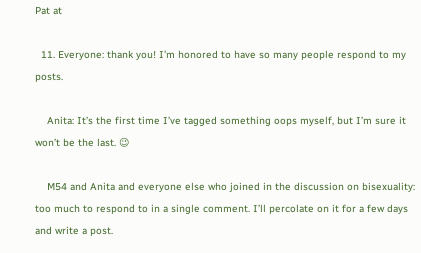Pat at

  11. Everyone: thank you! I’m honored to have so many people respond to my posts.

    Anita: It’s the first time I’ve tagged something oops myself, but I’m sure it won’t be the last. 😉

    M54 and Anita and everyone else who joined in the discussion on bisexuality: too much to respond to in a single comment. I’ll percolate on it for a few days and write a post.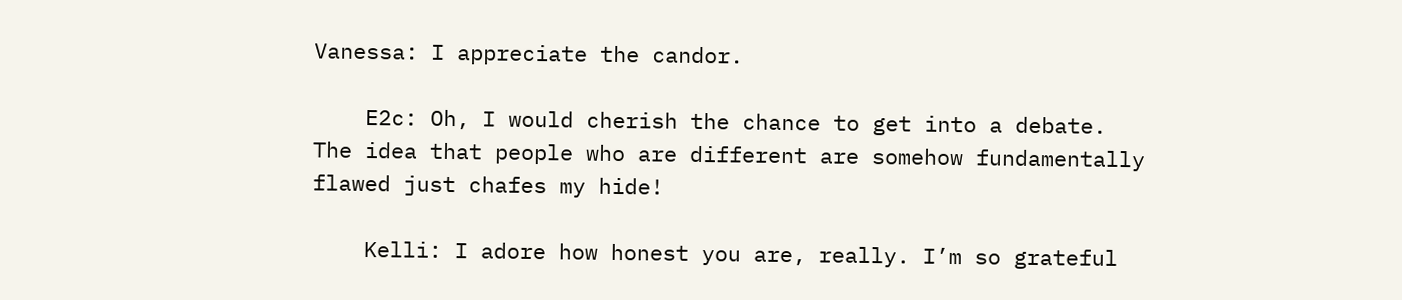Vanessa: I appreciate the candor.

    E2c: Oh, I would cherish the chance to get into a debate. The idea that people who are different are somehow fundamentally flawed just chafes my hide!

    Kelli: I adore how honest you are, really. I’m so grateful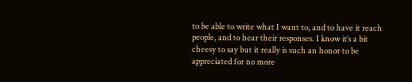to be able to write what I want to, and to have it reach people, and to hear their responses. I know it’s a bit cheesy to say but it really is such an honor to be appreciated for no more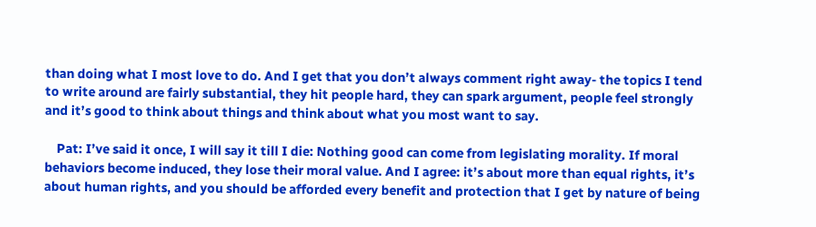than doing what I most love to do. And I get that you don’t always comment right away- the topics I tend to write around are fairly substantial, they hit people hard, they can spark argument, people feel strongly and it’s good to think about things and think about what you most want to say.

    Pat: I’ve said it once, I will say it till I die: Nothing good can come from legislating morality. If moral behaviors become induced, they lose their moral value. And I agree: it’s about more than equal rights, it’s about human rights, and you should be afforded every benefit and protection that I get by nature of being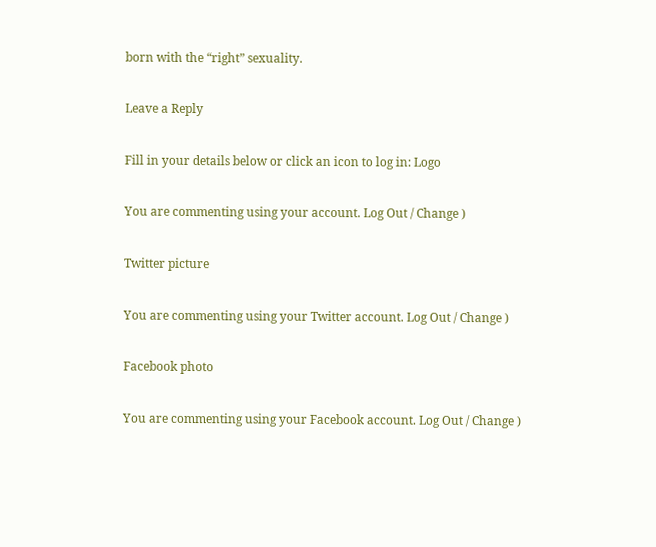born with the “right” sexuality.

Leave a Reply

Fill in your details below or click an icon to log in: Logo

You are commenting using your account. Log Out / Change )

Twitter picture

You are commenting using your Twitter account. Log Out / Change )

Facebook photo

You are commenting using your Facebook account. Log Out / Change )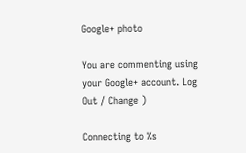Google+ photo

You are commenting using your Google+ account. Log Out / Change )

Connecting to %s